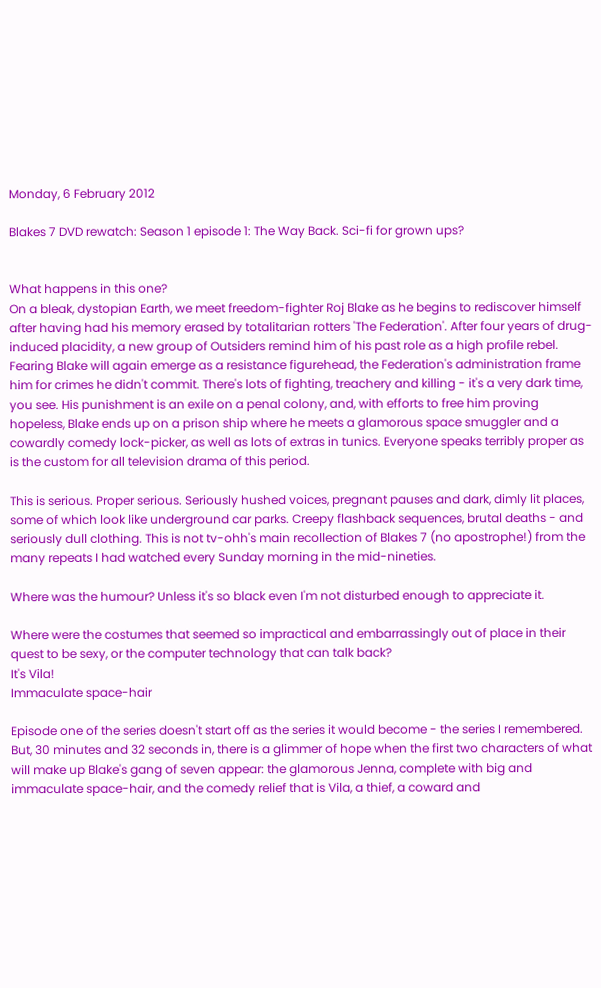Monday, 6 February 2012

Blakes 7 DVD rewatch: Season 1 episode 1: The Way Back. Sci-fi for grown ups?


What happens in this one?
On a bleak, dystopian Earth, we meet freedom-fighter Roj Blake as he begins to rediscover himself after having had his memory erased by totalitarian rotters 'The Federation'. After four years of drug-induced placidity, a new group of Outsiders remind him of his past role as a high profile rebel. Fearing Blake will again emerge as a resistance figurehead, the Federation's administration frame him for crimes he didn't commit. There's lots of fighting, treachery and killing - it's a very dark time, you see. His punishment is an exile on a penal colony, and, with efforts to free him proving hopeless, Blake ends up on a prison ship where he meets a glamorous space smuggler and a cowardly comedy lock-picker, as well as lots of extras in tunics. Everyone speaks terribly proper as is the custom for all television drama of this period.

This is serious. Proper serious. Seriously hushed voices, pregnant pauses and dark, dimly lit places, some of which look like underground car parks. Creepy flashback sequences, brutal deaths - and seriously dull clothing. This is not tv-ohh's main recollection of Blakes 7 (no apostrophe!) from the many repeats I had watched every Sunday morning in the mid-nineties.

Where was the humour? Unless it's so black even I'm not disturbed enough to appreciate it.

Where were the costumes that seemed so impractical and embarrassingly out of place in their quest to be sexy, or the computer technology that can talk back?
It's Vila!
Immaculate space-hair

Episode one of the series doesn't start off as the series it would become - the series I remembered. But, 30 minutes and 32 seconds in, there is a glimmer of hope when the first two characters of what will make up Blake's gang of seven appear: the glamorous Jenna, complete with big and immaculate space-hair, and the comedy relief that is Vila, a thief, a coward and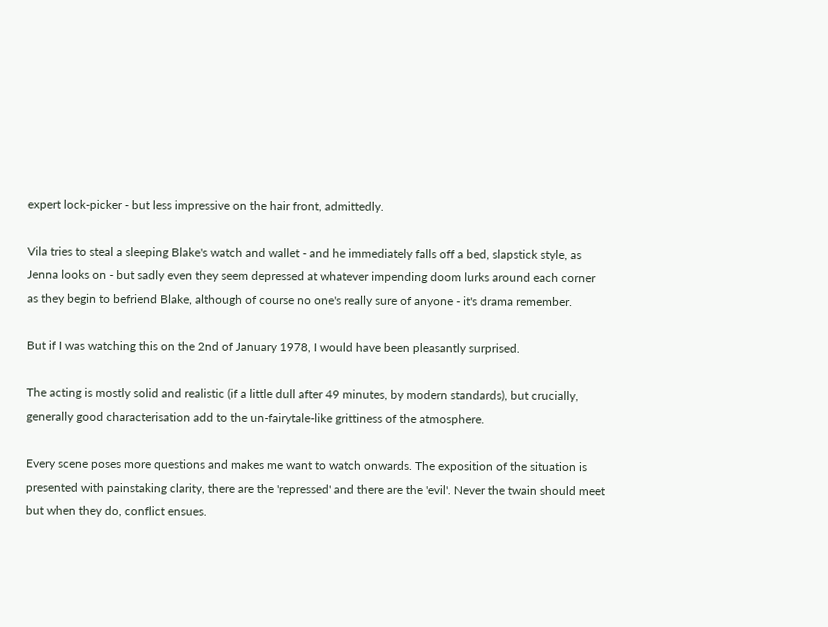expert lock-picker - but less impressive on the hair front, admittedly.

Vila tries to steal a sleeping Blake's watch and wallet - and he immediately falls off a bed, slapstick style, as Jenna looks on - but sadly even they seem depressed at whatever impending doom lurks around each corner as they begin to befriend Blake, although of course no one's really sure of anyone - it's drama remember.

But if I was watching this on the 2nd of January 1978, I would have been pleasantly surprised.

The acting is mostly solid and realistic (if a little dull after 49 minutes, by modern standards), but crucially, generally good characterisation add to the un-fairytale-like grittiness of the atmosphere.

Every scene poses more questions and makes me want to watch onwards. The exposition of the situation is presented with painstaking clarity, there are the 'repressed' and there are the 'evil'. Never the twain should meet but when they do, conflict ensues.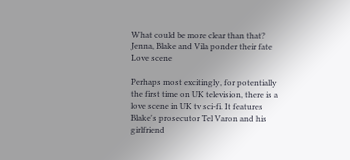What could be more clear than that?
Jenna, Blake and Vila ponder their fate
Love scene

Perhaps most excitingly, for potentially the first time on UK television, there is a love scene in UK tv sci-fi. It features Blake's prosecutor Tel Varon and his girlfriend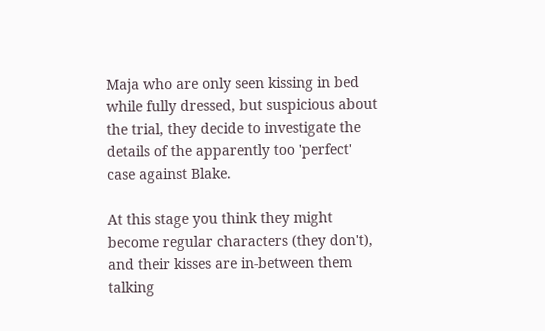Maja who are only seen kissing in bed while fully dressed, but suspicious about the trial, they decide to investigate the details of the apparently too 'perfect' case against Blake.

At this stage you think they might become regular characters (they don't), and their kisses are in-between them talking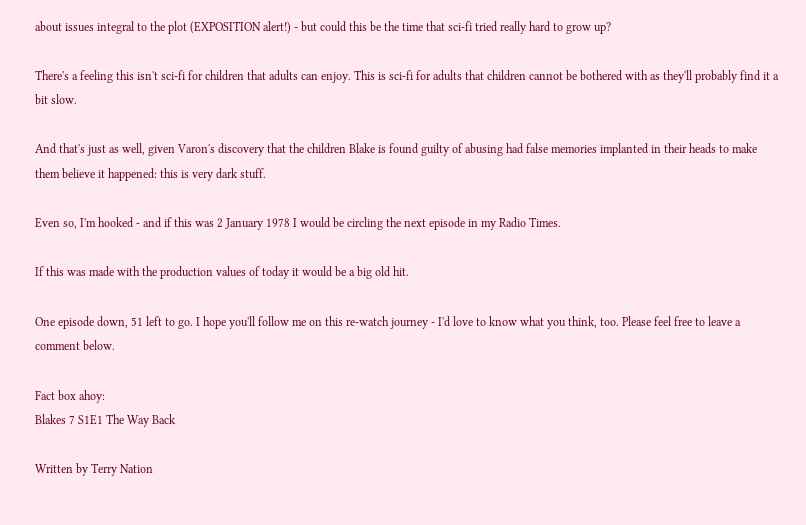about issues integral to the plot (EXPOSITION alert!) - but could this be the time that sci-fi tried really hard to grow up?

There's a feeling this isn't sci-fi for children that adults can enjoy. This is sci-fi for adults that children cannot be bothered with as they'll probably find it a bit slow.

And that's just as well, given Varon's discovery that the children Blake is found guilty of abusing had false memories implanted in their heads to make them believe it happened: this is very dark stuff.

Even so, I'm hooked - and if this was 2 January 1978 I would be circling the next episode in my Radio Times.

If this was made with the production values of today it would be a big old hit.

One episode down, 51 left to go. I hope you'll follow me on this re-watch journey - I'd love to know what you think, too. Please feel free to leave a comment below.

Fact box ahoy:
Blakes 7 S1E1 The Way Back

Written by Terry Nation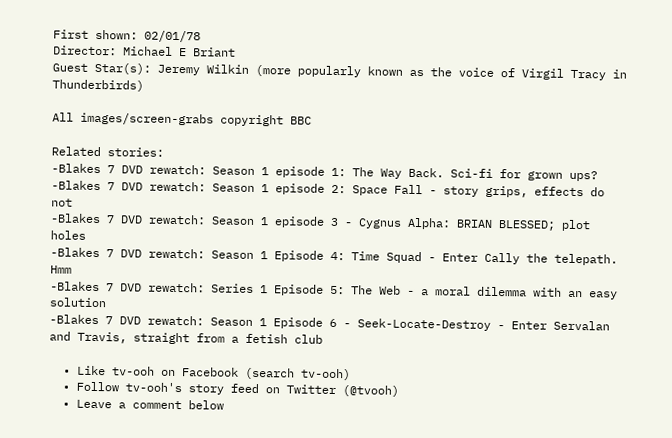First shown: 02/01/78
Director: Michael E Briant
Guest Star(s): Jeremy Wilkin (more popularly known as the voice of Virgil Tracy in Thunderbirds)

All images/screen-grabs copyright BBC

Related stories:
-Blakes 7 DVD rewatch: Season 1 episode 1: The Way Back. Sci-fi for grown ups?
-Blakes 7 DVD rewatch: Season 1 episode 2: Space Fall - story grips, effects do not
-Blakes 7 DVD rewatch: Season 1 episode 3 - Cygnus Alpha: BRIAN BLESSED; plot holes
-Blakes 7 DVD rewatch: Season 1 Episode 4: Time Squad - Enter Cally the telepath. Hmm
-Blakes 7 DVD rewatch: Series 1 Episode 5: The Web - a moral dilemma with an easy solution
-Blakes 7 DVD rewatch: Season 1 Episode 6 - Seek-Locate-Destroy - Enter Servalan and Travis, straight from a fetish club

  • Like tv-ooh on Facebook (search tv-ooh)
  • Follow tv-ooh's story feed on Twitter (@tvooh)
  • Leave a comment below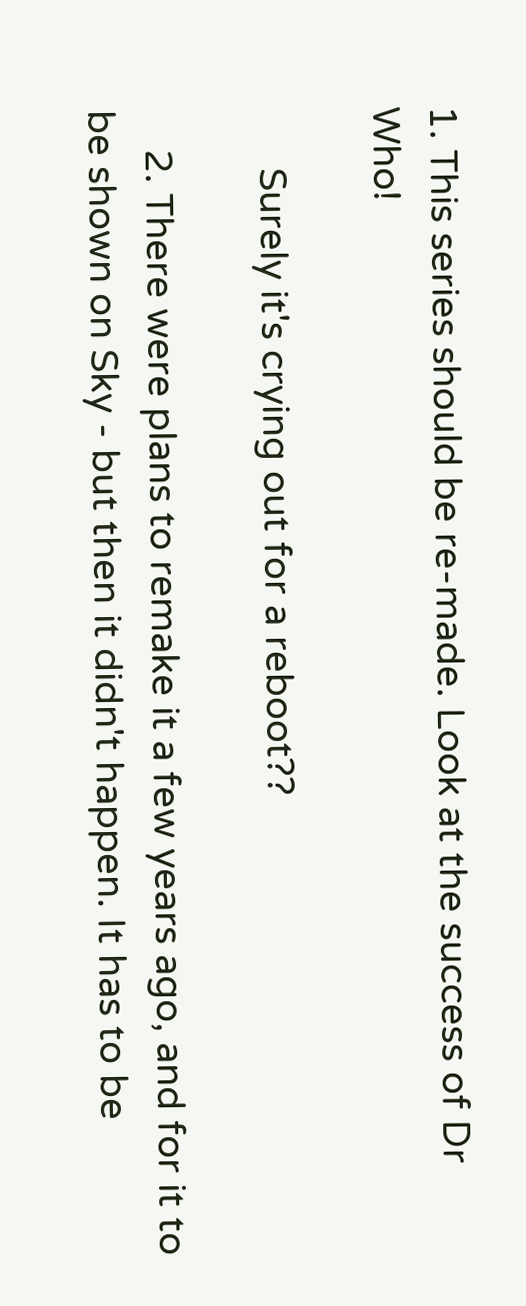1. This series should be re-made. Look at the success of Dr Who!

      Surely it's crying out for a reboot??

    2. There were plans to remake it a few years ago, and for it to be shown on Sky - but then it didn't happen. It has to be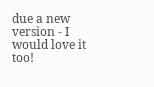due a new version - I would love it too!